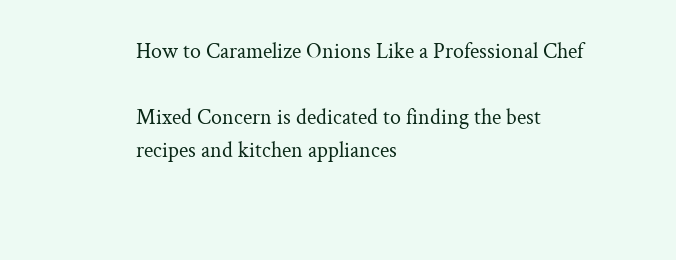How to Caramelize Onions Like a Professional Chef

Mixed Concern is dedicated to finding the best recipes and kitchen appliances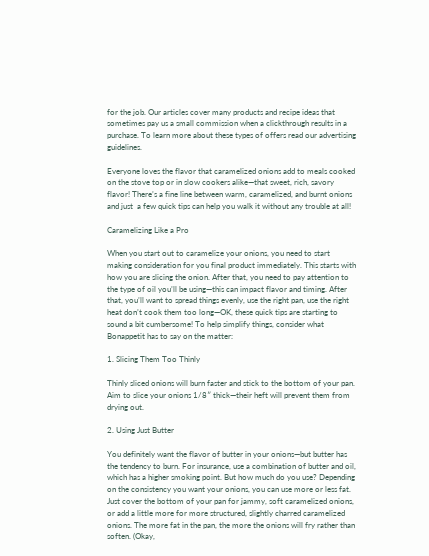for the job. Our articles cover many products and recipe ideas that sometimes pay us a small commission when a clickthrough results in a purchase. To learn more about these types of offers read our advertising guidelines.

Everyone loves the flavor that caramelized onions add to meals cooked on the stove top or in slow cookers alike—that sweet, rich, savory flavor! There’s a fine line between warm, caramelized, and burnt onions and just  a few quick tips can help you walk it without any trouble at all!

Caramelizing Like a Pro

When you start out to caramelize your onions, you need to start making consideration for you final product immediately. This starts with how you are slicing the onion. After that, you need to pay attention to the type of oil you’ll be using—this can impact flavor and timing. After that, you’ll want to spread things evenly, use the right pan, use the right heat don’t cook them too long—OK, these quick tips are starting to sound a bit cumbersome! To help simplify things, consider what Bonappetit has to say on the matter:

1. Slicing Them Too Thinly

Thinly sliced onions will burn faster and stick to the bottom of your pan. Aim to slice your onions 1/8″ thick—their heft will prevent them from drying out.

2. Using Just Butter

You definitely want the flavor of butter in your onions—but butter has the tendency to burn. For insurance, use a combination of butter and oil, which has a higher smoking point. But how much do you use? Depending on the consistency you want your onions, you can use more or less fat. Just cover the bottom of your pan for jammy, soft caramelized onions, or add a little more for more structured, slightly charred caramelized onions. The more fat in the pan, the more the onions will fry rather than soften. (Okay,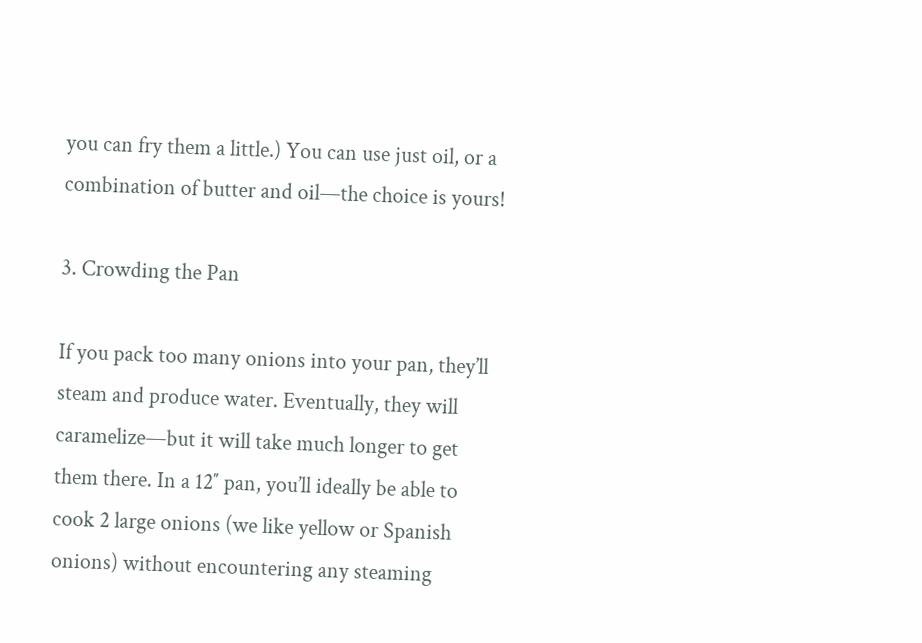you can fry them a little.) You can use just oil, or a combination of butter and oil—the choice is yours!

3. Crowding the Pan

If you pack too many onions into your pan, they’ll steam and produce water. Eventually, they will caramelize—but it will take much longer to get them there. In a 12″ pan, you’ll ideally be able to cook 2 large onions (we like yellow or Spanish onions) without encountering any steaming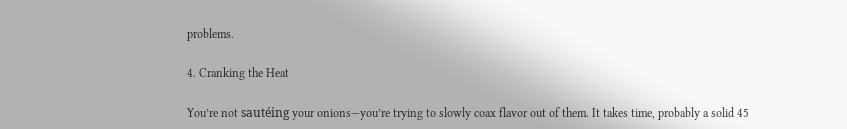problems.

4. Cranking the Heat

You’re not sautéing your onions—you’re trying to slowly coax flavor out of them. It takes time, probably a solid 45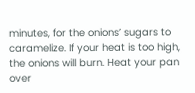minutes, for the onions’ sugars to caramelize. If your heat is too high, the onions will burn. Heat your pan over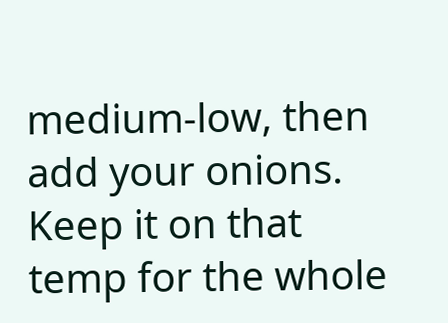medium-low, then add your onions. Keep it on that temp for the whole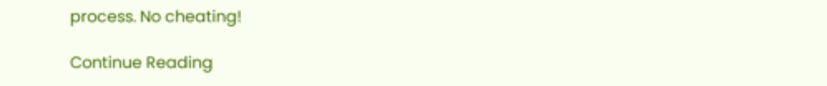process. No cheating!

Continue Reading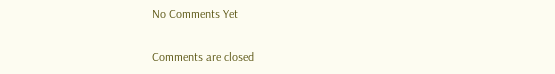No Comments Yet

Comments are closed